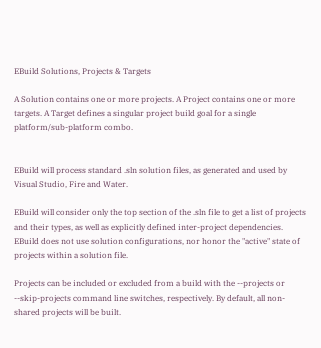EBuild Solutions, Projects & Targets

A Solution contains one or more projects. A Project contains one or more targets. A Target defines a singular project build goal for a single platform/sub-platform combo.


EBuild will process standard .sln solution files, as generated and used by Visual Studio, Fire and Water.

EBuild will consider only the top section of the .sln file to get a list of projects and their types, as well as explicitly defined inter-project dependencies. EBuild does not use solution configurations, nor honor the "active" state of projects within a solution file.

Projects can be included or excluded from a build with the --projects or --skip-projects command line switches, respectively. By default, all non-shared projects will be built.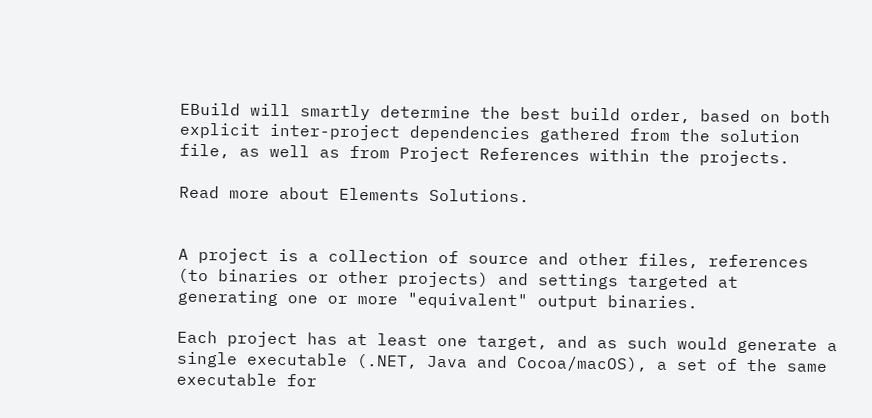EBuild will smartly determine the best build order, based on both explicit inter-project dependencies gathered from the solution file, as well as from Project References within the projects.

Read more about Elements Solutions.


A project is a collection of source and other files, references (to binaries or other projects) and settings targeted at generating one or more "equivalent" output binaries.

Each project has at least one target, and as such would generate a single executable (.NET, Java and Cocoa/macOS), a set of the same executable for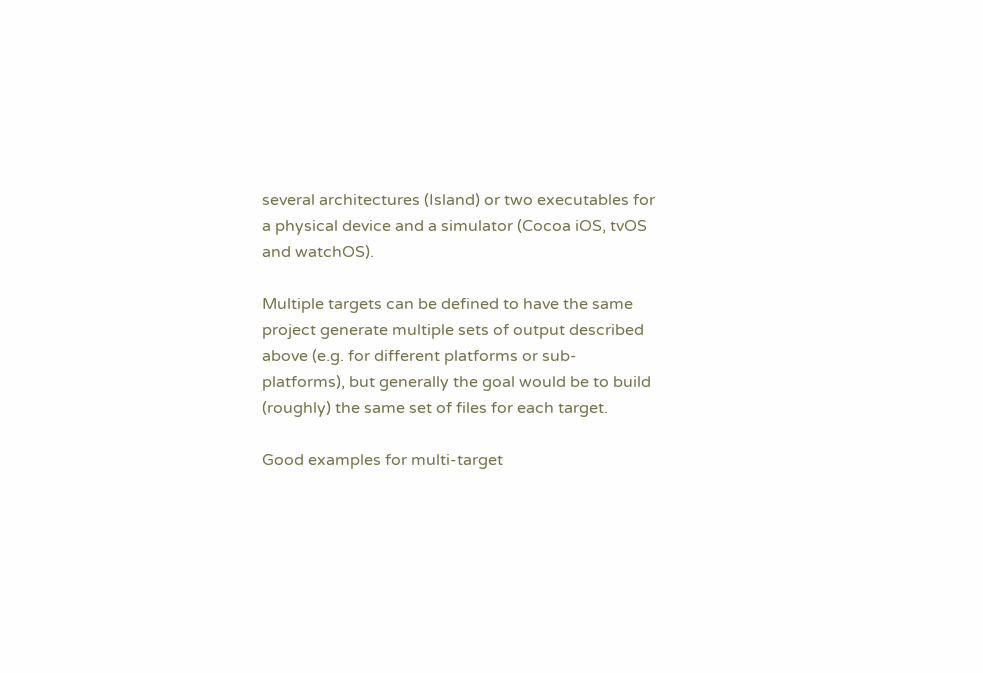several architectures (Island) or two executables for a physical device and a simulator (Cocoa iOS, tvOS and watchOS).

Multiple targets can be defined to have the same project generate multiple sets of output described above (e.g. for different platforms or sub-platforms), but generally the goal would be to build (roughly) the same set of files for each target.

Good examples for multi-target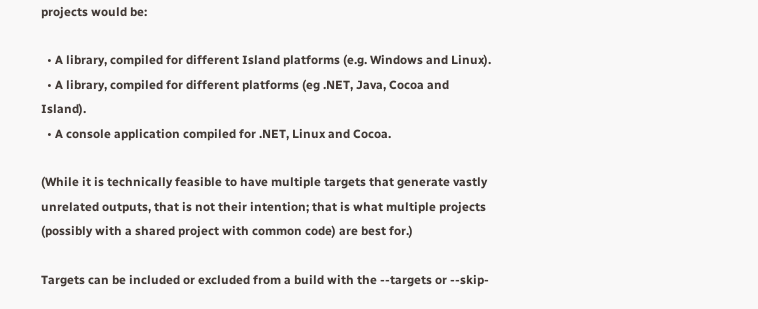projects would be:

  • A library, compiled for different Island platforms (e.g. Windows and Linux).
  • A library, compiled for different platforms (eg .NET, Java, Cocoa and Island).
  • A console application compiled for .NET, Linux and Cocoa.

(While it is technically feasible to have multiple targets that generate vastly unrelated outputs, that is not their intention; that is what multiple projects (possibly with a shared project with common code) are best for.)

Targets can be included or excluded from a build with the --targets or --skip-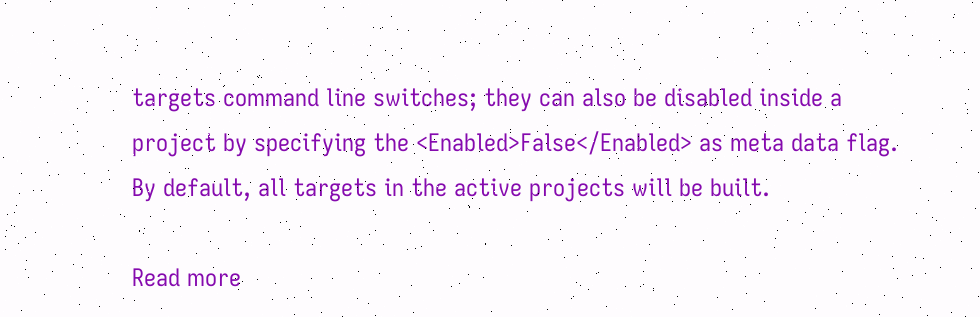targets command line switches; they can also be disabled inside a project by specifying the <Enabled>False</Enabled> as meta data flag. By default, all targets in the active projects will be built.

Read more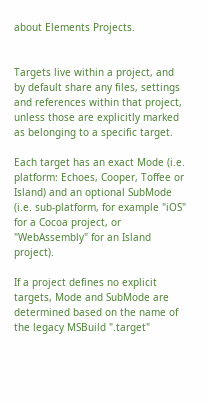about Elements Projects.


Targets live within a project, and by default share any files, settings and references within that project, unless those are explicitly marked as belonging to a specific target.

Each target has an exact Mode (i.e. platform: Echoes, Cooper, Toffee or Island) and an optional SubMode (i.e. sub-platform, for example "iOS" for a Cocoa project, or "WebAssembly" for an Island project).

If a project defines no explicit targets, Mode and SubMode are determined based on the name of the legacy MSBuild ".target"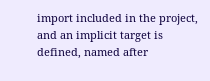import included in the project, and an implicit target is defined, named after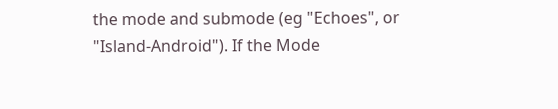the mode and submode (eg "Echoes", or "Island-Android"). If the Mode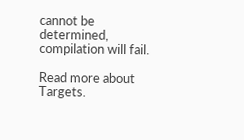cannot be determined, compilation will fail.

Read more about Targets.